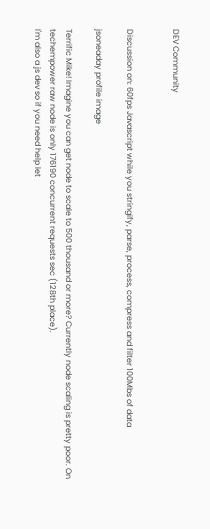DEV Community


Discussion on: 60fps Javascript while you stringify, parse, process, compress and filter 100Mbs of data

jsoneaday profile image

Terrific Mike! Imagine you can get node to scale to 500 thousand or more? Currently node scaling is pretty poor. On techempower raw node is only 176190 concurrent requests sec (128th place).
I'm also a js dev so if you need help let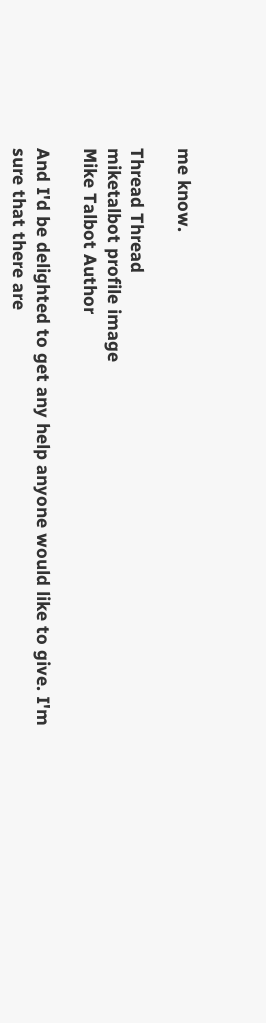me know.

Thread Thread
miketalbot profile image
Mike Talbot Author

And I'd be delighted to get any help anyone would like to give. I'm sure that there are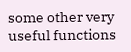some other very useful functions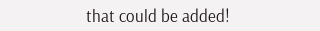that could be added!